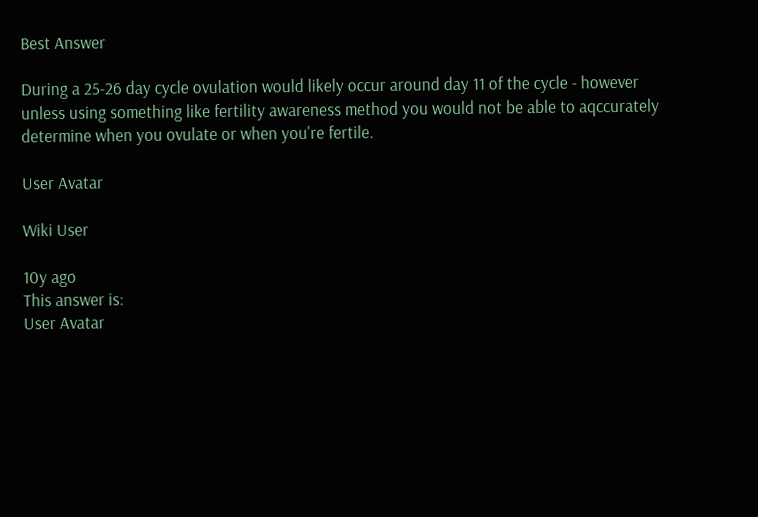Best Answer

During a 25-26 day cycle ovulation would likely occur around day 11 of the cycle - however unless using something like fertility awareness method you would not be able to aqccurately determine when you ovulate or when you're fertile.

User Avatar

Wiki User

10y ago
This answer is:
User Avatar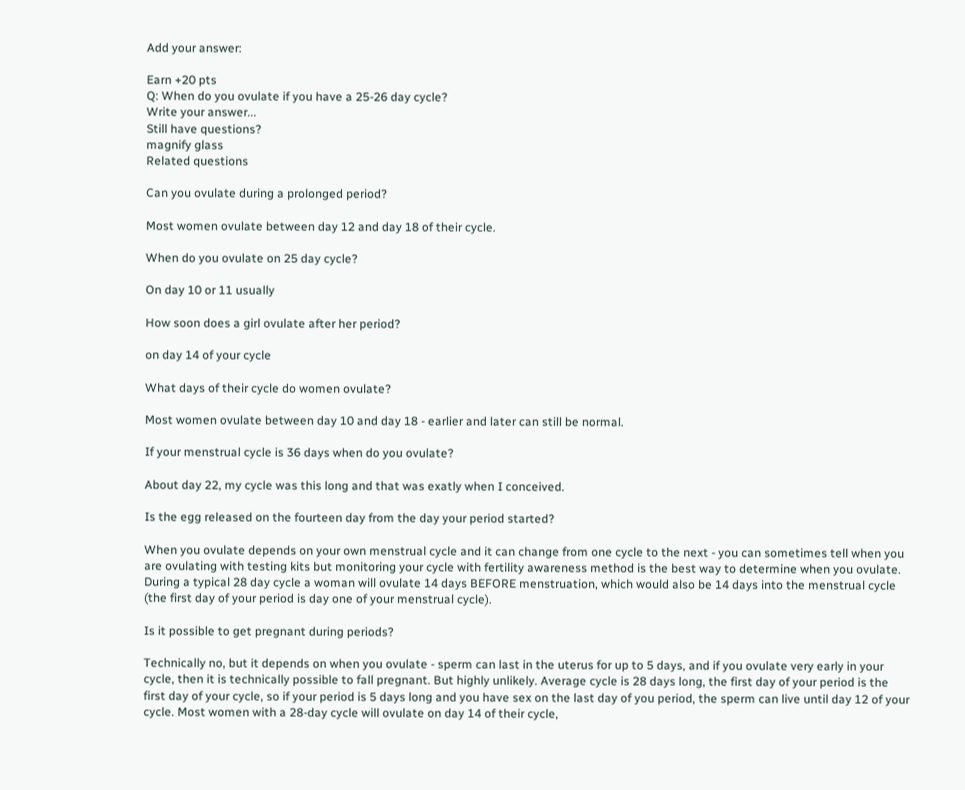Add your answer:

Earn +20 pts
Q: When do you ovulate if you have a 25-26 day cycle?
Write your answer...
Still have questions?
magnify glass
Related questions

Can you ovulate during a prolonged period?

Most women ovulate between day 12 and day 18 of their cycle.

When do you ovulate on 25 day cycle?

On day 10 or 11 usually

How soon does a girl ovulate after her period?

on day 14 of your cycle

What days of their cycle do women ovulate?

Most women ovulate between day 10 and day 18 - earlier and later can still be normal.

If your menstrual cycle is 36 days when do you ovulate?

About day 22, my cycle was this long and that was exatly when I conceived.

Is the egg released on the fourteen day from the day your period started?

When you ovulate depends on your own menstrual cycle and it can change from one cycle to the next - you can sometimes tell when you are ovulating with testing kits but monitoring your cycle with fertility awareness method is the best way to determine when you ovulate. During a typical 28 day cycle a woman will ovulate 14 days BEFORE menstruation, which would also be 14 days into the menstrual cycle (the first day of your period is day one of your menstrual cycle).

Is it possible to get pregnant during periods?

Technically no, but it depends on when you ovulate - sperm can last in the uterus for up to 5 days, and if you ovulate very early in your cycle, then it is technically possible to fall pregnant. But highly unlikely. Average cycle is 28 days long, the first day of your period is the first day of your cycle, so if your period is 5 days long and you have sex on the last day of you period, the sperm can live until day 12 of your cycle. Most women with a 28-day cycle will ovulate on day 14 of their cycle,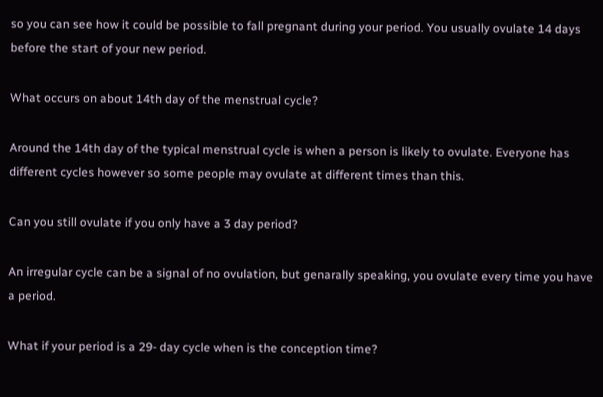so you can see how it could be possible to fall pregnant during your period. You usually ovulate 14 days before the start of your new period.

What occurs on about 14th day of the menstrual cycle?

Around the 14th day of the typical menstrual cycle is when a person is likely to ovulate. Everyone has different cycles however so some people may ovulate at different times than this.

Can you still ovulate if you only have a 3 day period?

An irregular cycle can be a signal of no ovulation, but genarally speaking, you ovulate every time you have a period.

What if your period is a 29- day cycle when is the conception time?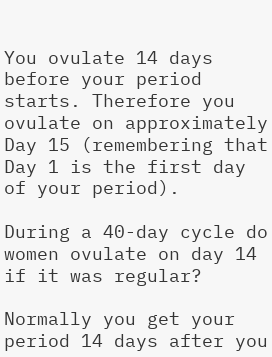You ovulate 14 days before your period starts. Therefore you ovulate on approximately Day 15 (remembering that Day 1 is the first day of your period).

During a 40-day cycle do women ovulate on day 14 if it was regular?

Normally you get your period 14 days after you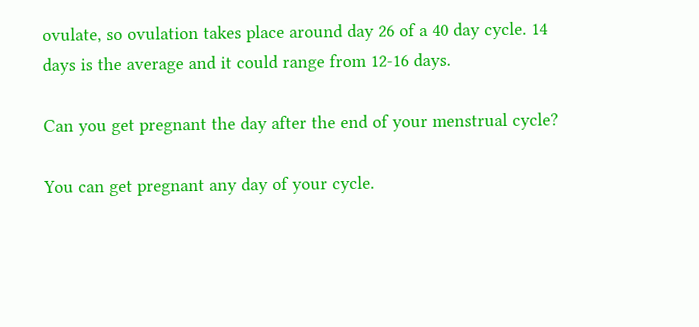ovulate, so ovulation takes place around day 26 of a 40 day cycle. 14 days is the average and it could range from 12-16 days.

Can you get pregnant the day after the end of your menstrual cycle?

You can get pregnant any day of your cycle.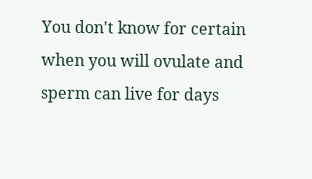You don't know for certain when you will ovulate and sperm can live for days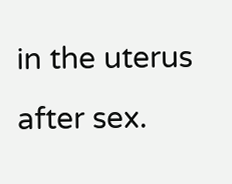in the uterus after sex.